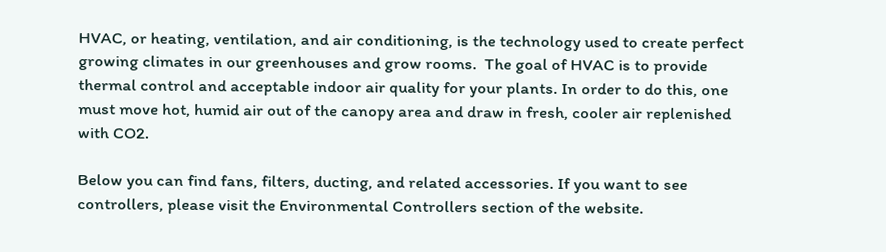HVAC, or heating, ventilation, and air conditioning, is the technology used to create perfect growing climates in our greenhouses and grow rooms.  The goal of HVAC is to provide thermal control and acceptable indoor air quality for your plants. In order to do this, one must move hot, humid air out of the canopy area and draw in fresh, cooler air replenished with CO2.

Below you can find fans, filters, ducting, and related accessories. If you want to see controllers, please visit the Environmental Controllers section of the website.